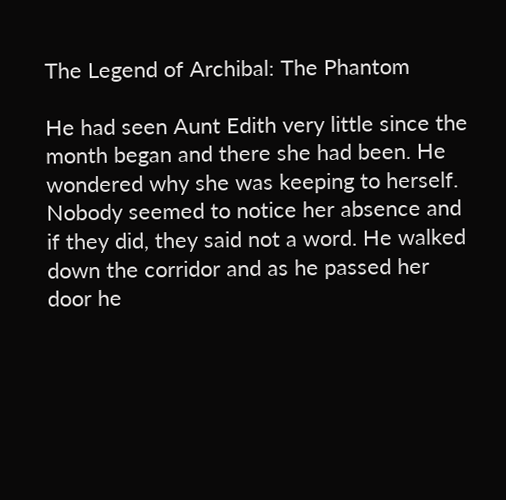The Legend of Archibal: The Phantom

He had seen Aunt Edith very little since the month began and there she had been. He wondered why she was keeping to herself. Nobody seemed to notice her absence and if they did, they said not a word. He walked down the corridor and as he passed her door he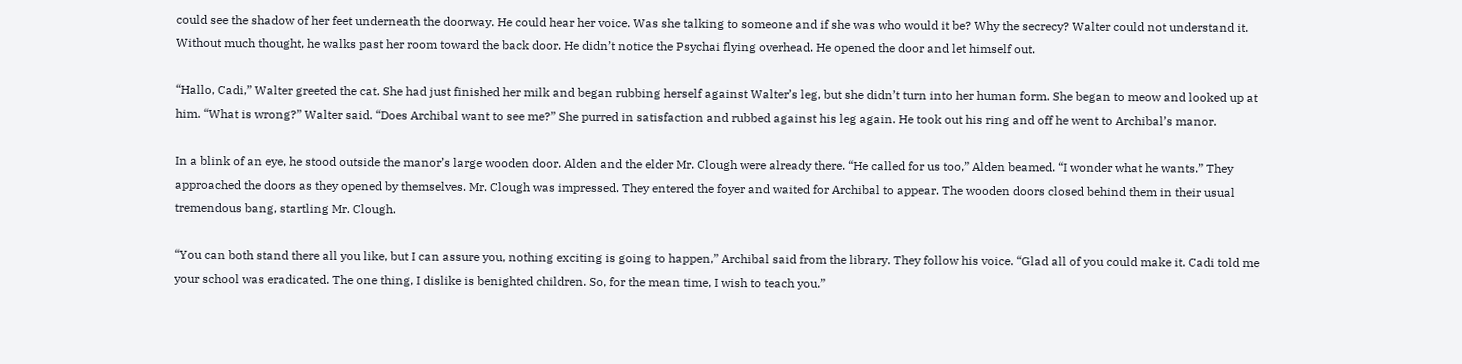could see the shadow of her feet underneath the doorway. He could hear her voice. Was she talking to someone and if she was who would it be? Why the secrecy? Walter could not understand it. Without much thought, he walks past her room toward the back door. He didn’t notice the Psychai flying overhead. He opened the door and let himself out.

“Hallo, Cadi,” Walter greeted the cat. She had just finished her milk and began rubbing herself against Walter’s leg, but she didn’t turn into her human form. She began to meow and looked up at him. “What is wrong?” Walter said. “Does Archibal want to see me?” She purred in satisfaction and rubbed against his leg again. He took out his ring and off he went to Archibal’s manor.

In a blink of an eye, he stood outside the manor’s large wooden door. Alden and the elder Mr. Clough were already there. “He called for us too,” Alden beamed. “I wonder what he wants.” They approached the doors as they opened by themselves. Mr. Clough was impressed. They entered the foyer and waited for Archibal to appear. The wooden doors closed behind them in their usual tremendous bang, startling Mr. Clough.

“You can both stand there all you like, but I can assure you, nothing exciting is going to happen,” Archibal said from the library. They follow his voice. “Glad all of you could make it. Cadi told me your school was eradicated. The one thing, I dislike is benighted children. So, for the mean time, I wish to teach you.”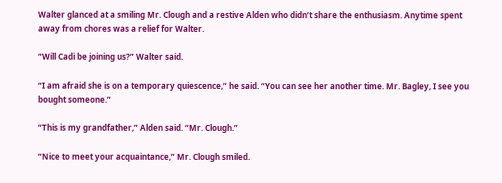Walter glanced at a smiling Mr. Clough and a restive Alden who didn’t share the enthusiasm. Anytime spent away from chores was a relief for Walter.

“Will Cadi be joining us?” Walter said.

“I am afraid she is on a temporary quiescence,” he said. “You can see her another time. Mr. Bagley, I see you bought someone.”

“This is my grandfather,” Alden said. “Mr. Clough.”

“Nice to meet your acquaintance,” Mr. Clough smiled.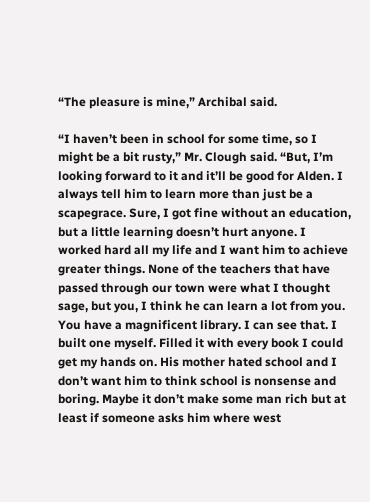“The pleasure is mine,” Archibal said.

“I haven’t been in school for some time, so I might be a bit rusty,” Mr. Clough said. “But, I’m looking forward to it and it’ll be good for Alden. I always tell him to learn more than just be a scapegrace. Sure, I got fine without an education, but a little learning doesn’t hurt anyone. I worked hard all my life and I want him to achieve greater things. None of the teachers that have passed through our town were what I thought sage, but you, I think he can learn a lot from you. You have a magnificent library. I can see that. I built one myself. Filled it with every book I could get my hands on. His mother hated school and I don’t want him to think school is nonsense and boring. Maybe it don’t make some man rich but at least if someone asks him where west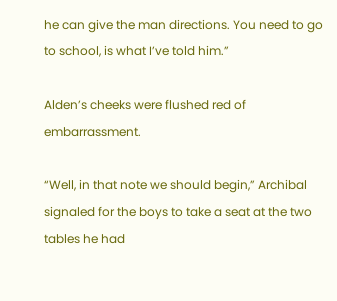he can give the man directions. You need to go to school, is what I’ve told him.”

Alden’s cheeks were flushed red of embarrassment.

“Well, in that note we should begin,” Archibal signaled for the boys to take a seat at the two tables he had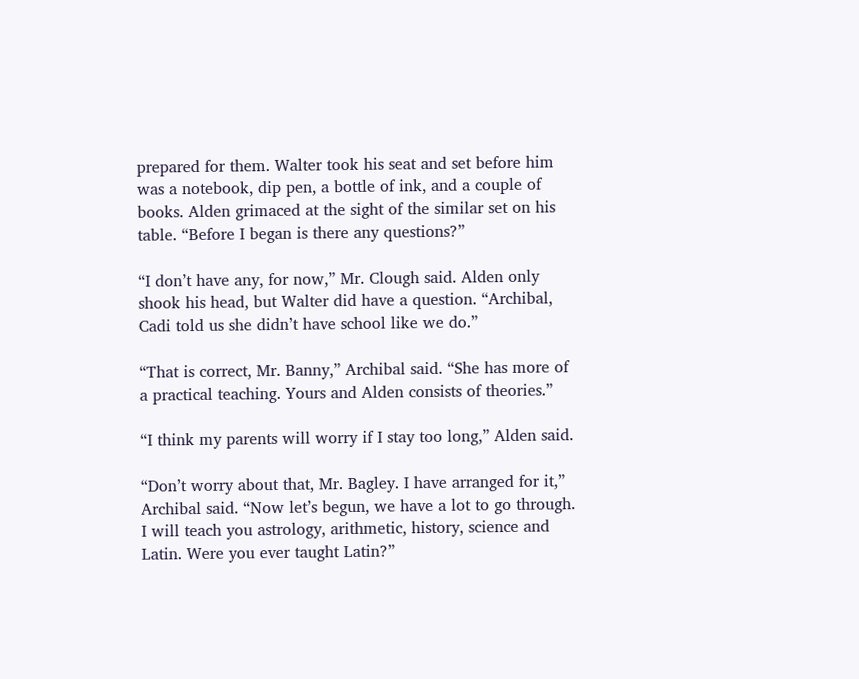prepared for them. Walter took his seat and set before him was a notebook, dip pen, a bottle of ink, and a couple of books. Alden grimaced at the sight of the similar set on his table. “Before I began is there any questions?”

“I don’t have any, for now,” Mr. Clough said. Alden only shook his head, but Walter did have a question. “Archibal, Cadi told us she didn’t have school like we do.”

“That is correct, Mr. Banny,” Archibal said. “She has more of a practical teaching. Yours and Alden consists of theories.”

“I think my parents will worry if I stay too long,” Alden said.

“Don’t worry about that, Mr. Bagley. I have arranged for it,” Archibal said. “Now let’s begun, we have a lot to go through. I will teach you astrology, arithmetic, history, science and Latin. Were you ever taught Latin?”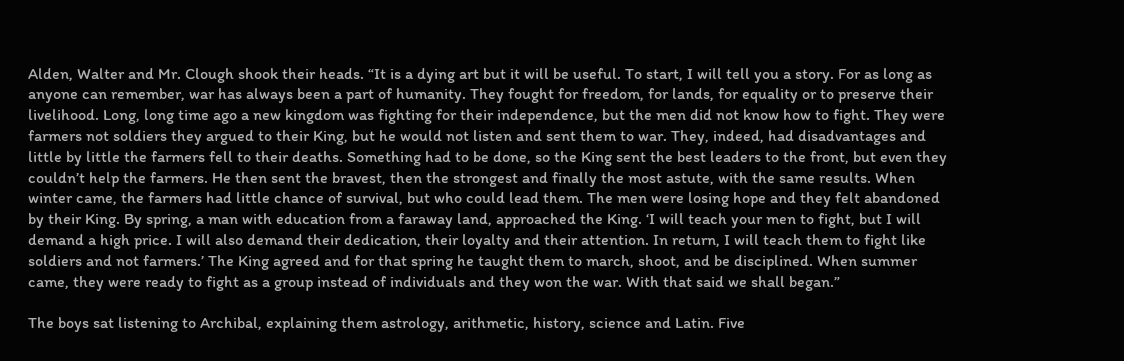Alden, Walter and Mr. Clough shook their heads. “It is a dying art but it will be useful. To start, I will tell you a story. For as long as anyone can remember, war has always been a part of humanity. They fought for freedom, for lands, for equality or to preserve their livelihood. Long, long time ago a new kingdom was fighting for their independence, but the men did not know how to fight. They were farmers not soldiers they argued to their King, but he would not listen and sent them to war. They, indeed, had disadvantages and little by little the farmers fell to their deaths. Something had to be done, so the King sent the best leaders to the front, but even they couldn’t help the farmers. He then sent the bravest, then the strongest and finally the most astute, with the same results. When winter came, the farmers had little chance of survival, but who could lead them. The men were losing hope and they felt abandoned by their King. By spring, a man with education from a faraway land, approached the King. ‘I will teach your men to fight, but I will demand a high price. I will also demand their dedication, their loyalty and their attention. In return, I will teach them to fight like soldiers and not farmers.’ The King agreed and for that spring he taught them to march, shoot, and be disciplined. When summer came, they were ready to fight as a group instead of individuals and they won the war. With that said we shall began.”

The boys sat listening to Archibal, explaining them astrology, arithmetic, history, science and Latin. Five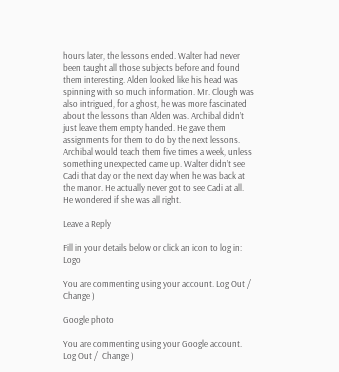hours later, the lessons ended. Walter had never been taught all those subjects before and found them interesting. Alden looked like his head was spinning with so much information. Mr. Clough was also intrigued, for a ghost, he was more fascinated about the lessons than Alden was. Archibal didn’t just leave them empty handed. He gave them assignments for them to do by the next lessons. Archibal would teach them five times a week, unless something unexpected came up. Walter didn’t see Cadi that day or the next day when he was back at the manor. He actually never got to see Cadi at all. He wondered if she was all right.

Leave a Reply

Fill in your details below or click an icon to log in: Logo

You are commenting using your account. Log Out /  Change )

Google photo

You are commenting using your Google account. Log Out /  Change )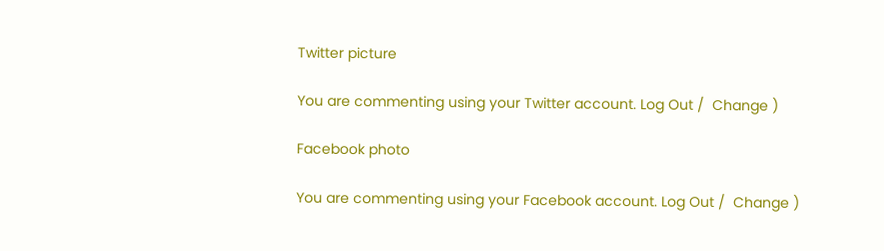Twitter picture

You are commenting using your Twitter account. Log Out /  Change )

Facebook photo

You are commenting using your Facebook account. Log Out /  Change )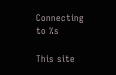Connecting to %s

This site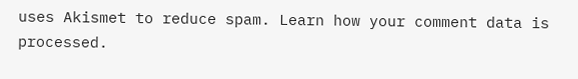uses Akismet to reduce spam. Learn how your comment data is processed.